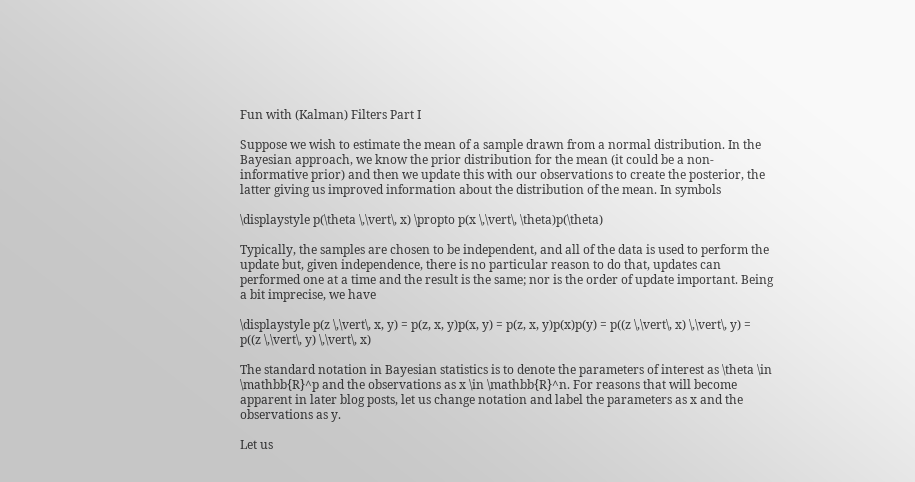Fun with (Kalman) Filters Part I

Suppose we wish to estimate the mean of a sample drawn from a normal distribution. In the Bayesian approach, we know the prior distribution for the mean (it could be a non-informative prior) and then we update this with our observations to create the posterior, the latter giving us improved information about the distribution of the mean. In symbols

\displaystyle p(\theta \,\vert\, x) \propto p(x \,\vert\, \theta)p(\theta)

Typically, the samples are chosen to be independent, and all of the data is used to perform the update but, given independence, there is no particular reason to do that, updates can performed one at a time and the result is the same; nor is the order of update important. Being a bit imprecise, we have

\displaystyle p(z \,\vert\, x, y) = p(z, x, y)p(x, y) = p(z, x, y)p(x)p(y) = p((z \,\vert\, x) \,\vert\, y) = p((z \,\vert\, y) \,\vert\, x)

The standard notation in Bayesian statistics is to denote the parameters of interest as \theta \in \mathbb{R}^p and the observations as x \in \mathbb{R}^n. For reasons that will become apparent in later blog posts, let us change notation and label the parameters as x and the observations as y.

Let us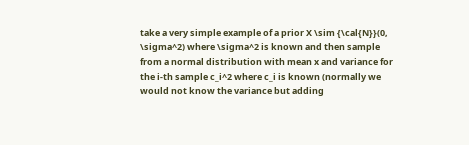take a very simple example of a prior X \sim {\cal{N}}(0, \sigma^2) where \sigma^2 is known and then sample from a normal distribution with mean x and variance for the i-th sample c_i^2 where c_i is known (normally we would not know the variance but adding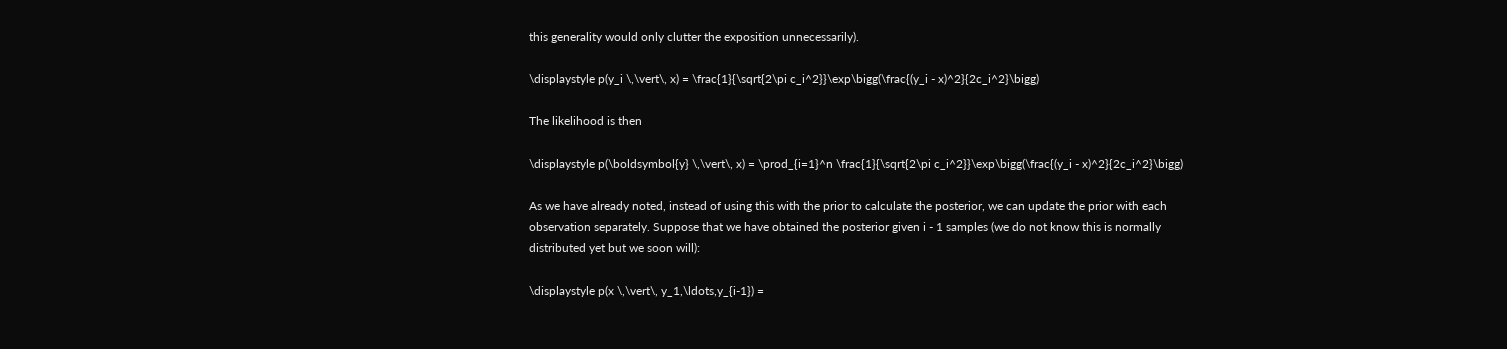this generality would only clutter the exposition unnecessarily).

\displaystyle p(y_i \,\vert\, x) = \frac{1}{\sqrt{2\pi c_i^2}}\exp\bigg(\frac{(y_i - x)^2}{2c_i^2}\bigg)

The likelihood is then

\displaystyle p(\boldsymbol{y} \,\vert\, x) = \prod_{i=1}^n \frac{1}{\sqrt{2\pi c_i^2}}\exp\bigg(\frac{(y_i - x)^2}{2c_i^2}\bigg)

As we have already noted, instead of using this with the prior to calculate the posterior, we can update the prior with each observation separately. Suppose that we have obtained the posterior given i - 1 samples (we do not know this is normally distributed yet but we soon will):

\displaystyle p(x \,\vert\, y_1,\ldots,y_{i-1}) =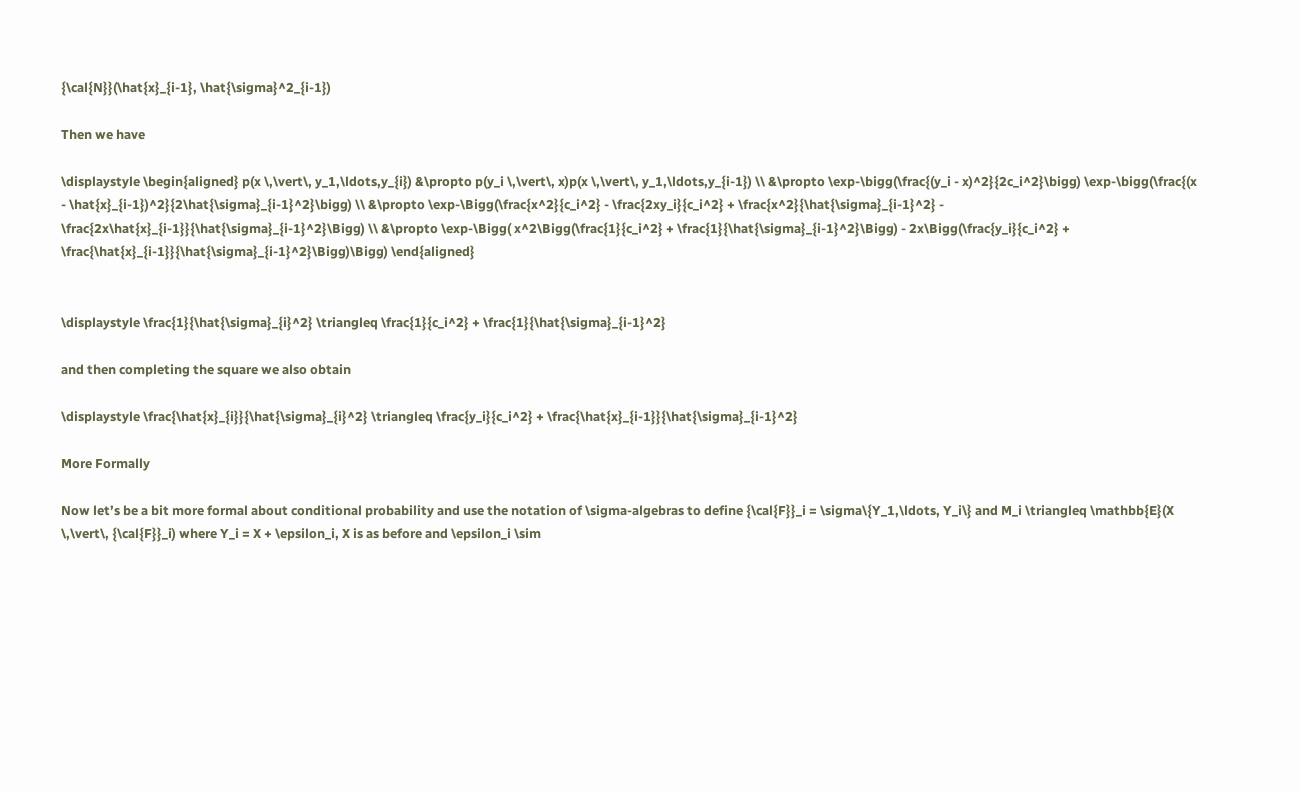{\cal{N}}(\hat{x}_{i-1}, \hat{\sigma}^2_{i-1})

Then we have

\displaystyle \begin{aligned} p(x \,\vert\, y_1,\ldots,y_{i}) &\propto p(y_i \,\vert\, x)p(x \,\vert\, y_1,\ldots,y_{i-1}) \\ &\propto \exp-\bigg(\frac{(y_i - x)^2}{2c_i^2}\bigg) \exp-\bigg(\frac{(x - \hat{x}_{i-1})^2}{2\hat{\sigma}_{i-1}^2}\bigg) \\ &\propto \exp-\Bigg(\frac{x^2}{c_i^2} - \frac{2xy_i}{c_i^2} + \frac{x^2}{\hat{\sigma}_{i-1}^2} - \frac{2x\hat{x}_{i-1}}{\hat{\sigma}_{i-1}^2}\Bigg) \\ &\propto \exp-\Bigg( x^2\Bigg(\frac{1}{c_i^2} + \frac{1}{\hat{\sigma}_{i-1}^2}\Bigg) - 2x\Bigg(\frac{y_i}{c_i^2} + \frac{\hat{x}_{i-1}}{\hat{\sigma}_{i-1}^2}\Bigg)\Bigg) \end{aligned}


\displaystyle \frac{1}{\hat{\sigma}_{i}^2} \triangleq \frac{1}{c_i^2} + \frac{1}{\hat{\sigma}_{i-1}^2}

and then completing the square we also obtain

\displaystyle \frac{\hat{x}_{i}}{\hat{\sigma}_{i}^2} \triangleq \frac{y_i}{c_i^2} + \frac{\hat{x}_{i-1}}{\hat{\sigma}_{i-1}^2}

More Formally

Now let’s be a bit more formal about conditional probability and use the notation of \sigma-algebras to define {\cal{F}}_i = \sigma\{Y_1,\ldots, Y_i\} and M_i \triangleq \mathbb{E}(X \,\vert\, {\cal{F}}_i) where Y_i = X + \epsilon_i, X is as before and \epsilon_i \sim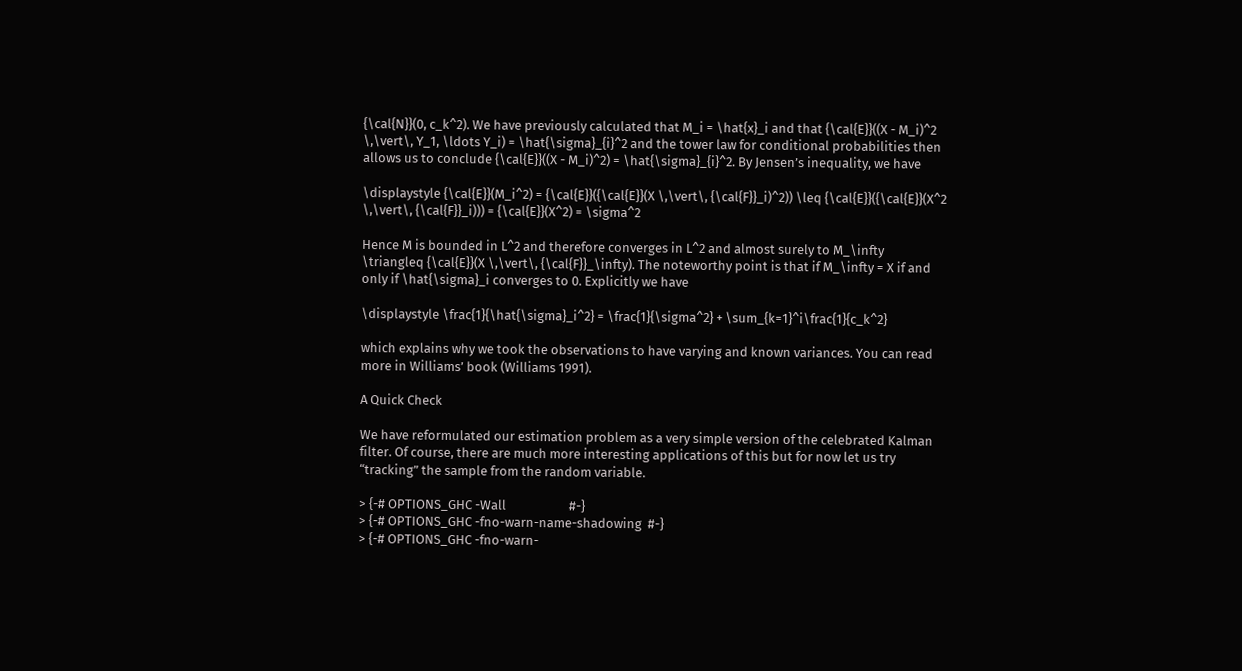{\cal{N}}(0, c_k^2). We have previously calculated that M_i = \hat{x}_i and that {\cal{E}}((X - M_i)^2 \,\vert\, Y_1, \ldots Y_i) = \hat{\sigma}_{i}^2 and the tower law for conditional probabilities then allows us to conclude {\cal{E}}((X - M_i)^2) = \hat{\sigma}_{i}^2. By Jensen’s inequality, we have

\displaystyle {\cal{E}}(M_i^2) = {\cal{E}}({\cal{E}}(X \,\vert\, {\cal{F}}_i)^2)) \leq {\cal{E}}({\cal{E}}(X^2 \,\vert\, {\cal{F}}_i))) = {\cal{E}}(X^2) = \sigma^2

Hence M is bounded in L^2 and therefore converges in L^2 and almost surely to M_\infty \triangleq {\cal{E}}(X \,\vert\, {\cal{F}}_\infty). The noteworthy point is that if M_\infty = X if and only if \hat{\sigma}_i converges to 0. Explicitly we have

\displaystyle \frac{1}{\hat{\sigma}_i^2} = \frac{1}{\sigma^2} + \sum_{k=1}^i\frac{1}{c_k^2}

which explains why we took the observations to have varying and known variances. You can read more in Williams’ book (Williams 1991).

A Quick Check

We have reformulated our estimation problem as a very simple version of the celebrated Kalman filter. Of course, there are much more interesting applications of this but for now let us try “tracking” the sample from the random variable.

> {-# OPTIONS_GHC -Wall                     #-}
> {-# OPTIONS_GHC -fno-warn-name-shadowing  #-}
> {-# OPTIONS_GHC -fno-warn-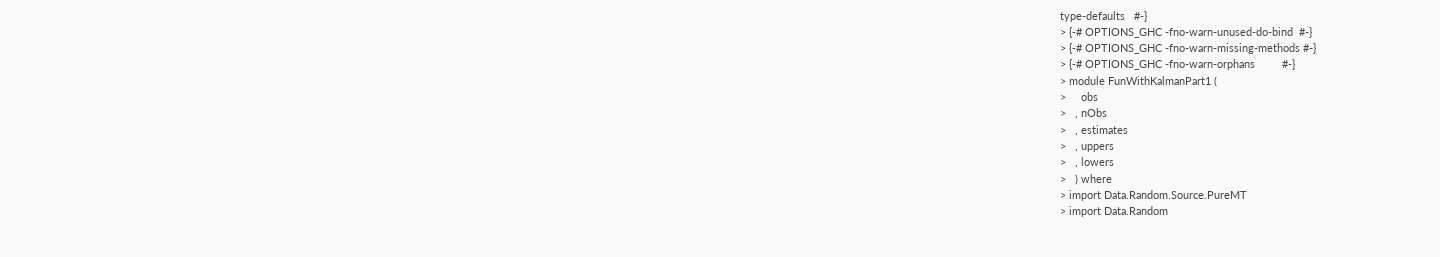type-defaults   #-}
> {-# OPTIONS_GHC -fno-warn-unused-do-bind  #-}
> {-# OPTIONS_GHC -fno-warn-missing-methods #-}
> {-# OPTIONS_GHC -fno-warn-orphans         #-}
> module FunWithKalmanPart1 (
>     obs
>   , nObs
>   , estimates
>   , uppers
>   , lowers
>   ) where
> import Data.Random.Source.PureMT
> import Data.Random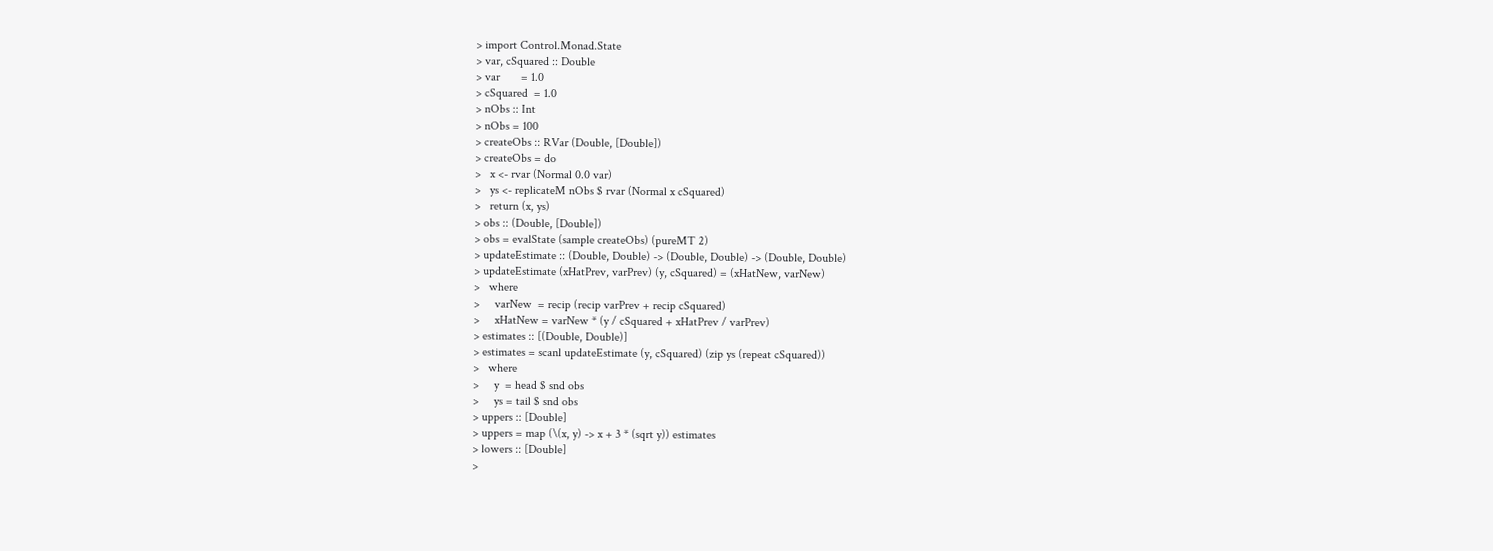> import Control.Monad.State
> var, cSquared :: Double
> var       = 1.0
> cSquared  = 1.0
> nObs :: Int
> nObs = 100
> createObs :: RVar (Double, [Double])
> createObs = do
>   x <- rvar (Normal 0.0 var)
>   ys <- replicateM nObs $ rvar (Normal x cSquared)
>   return (x, ys)
> obs :: (Double, [Double])
> obs = evalState (sample createObs) (pureMT 2)
> updateEstimate :: (Double, Double) -> (Double, Double) -> (Double, Double)
> updateEstimate (xHatPrev, varPrev) (y, cSquared) = (xHatNew, varNew)
>   where
>     varNew  = recip (recip varPrev + recip cSquared)
>     xHatNew = varNew * (y / cSquared + xHatPrev / varPrev)
> estimates :: [(Double, Double)]
> estimates = scanl updateEstimate (y, cSquared) (zip ys (repeat cSquared))
>   where
>     y  = head $ snd obs
>     ys = tail $ snd obs
> uppers :: [Double]
> uppers = map (\(x, y) -> x + 3 * (sqrt y)) estimates
> lowers :: [Double]
>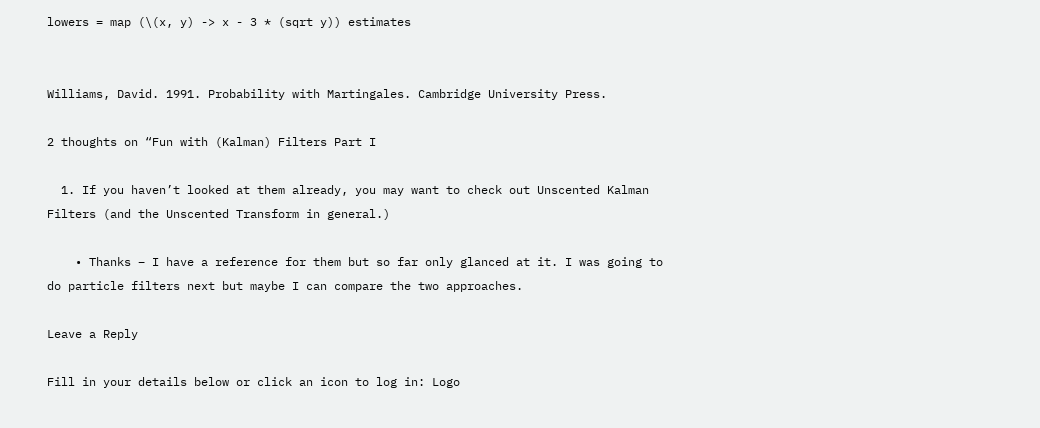lowers = map (\(x, y) -> x - 3 * (sqrt y)) estimates


Williams, David. 1991. Probability with Martingales. Cambridge University Press.

2 thoughts on “Fun with (Kalman) Filters Part I

  1. If you haven’t looked at them already, you may want to check out Unscented Kalman Filters (and the Unscented Transform in general.)

    • Thanks – I have a reference for them but so far only glanced at it. I was going to do particle filters next but maybe I can compare the two approaches.

Leave a Reply

Fill in your details below or click an icon to log in: Logo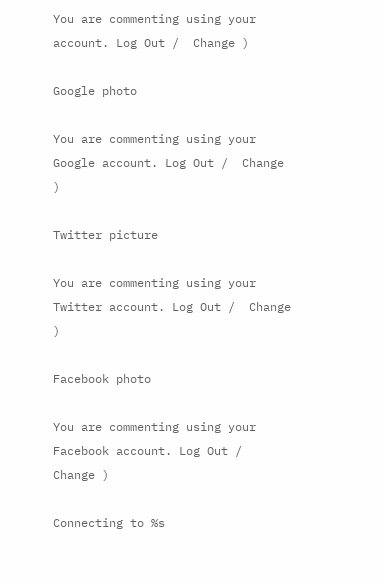You are commenting using your account. Log Out /  Change )

Google photo

You are commenting using your Google account. Log Out /  Change )

Twitter picture

You are commenting using your Twitter account. Log Out /  Change )

Facebook photo

You are commenting using your Facebook account. Log Out /  Change )

Connecting to %s